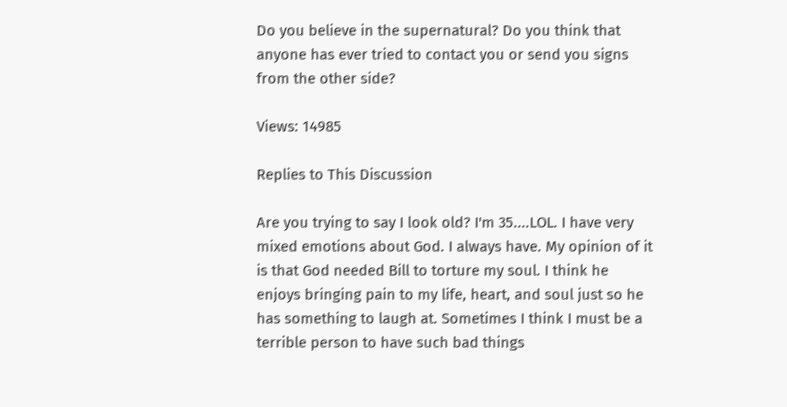Do you believe in the supernatural? Do you think that anyone has ever tried to contact you or send you signs from the other side?

Views: 14985

Replies to This Discussion

Are you trying to say I look old? I'm 35....LOL. I have very mixed emotions about God. I always have. My opinion of it is that God needed Bill to torture my soul. I think he enjoys bringing pain to my life, heart, and soul just so he has something to laugh at. Sometimes I think I must be a terrible person to have such bad things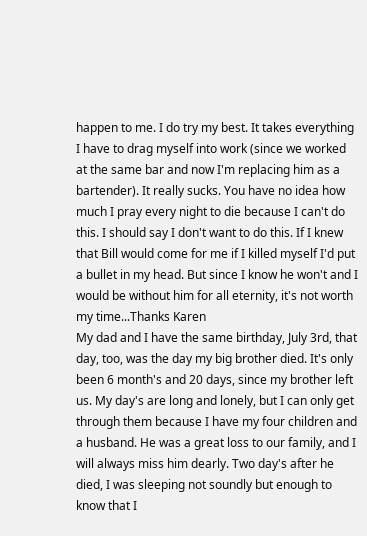happen to me. I do try my best. It takes everything I have to drag myself into work (since we worked at the same bar and now I'm replacing him as a bartender). It really sucks. You have no idea how much I pray every night to die because I can't do this. I should say I don't want to do this. If I knew that Bill would come for me if I killed myself I'd put a bullet in my head. But since I know he won't and I would be without him for all eternity, it's not worth my time...Thanks Karen
My dad and I have the same birthday, July 3rd, that day, too, was the day my big brother died. It's only been 6 month's and 20 days, since my brother left us. My day's are long and lonely, but I can only get through them because I have my four children and a husband. He was a great loss to our family, and I will always miss him dearly. Two day's after he died, I was sleeping not soundly but enough to know that I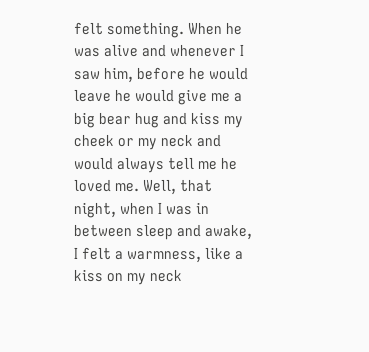felt something. When he was alive and whenever I saw him, before he would leave he would give me a big bear hug and kiss my cheek or my neck and would always tell me he loved me. Well, that night, when I was in between sleep and awake, I felt a warmness, like a kiss on my neck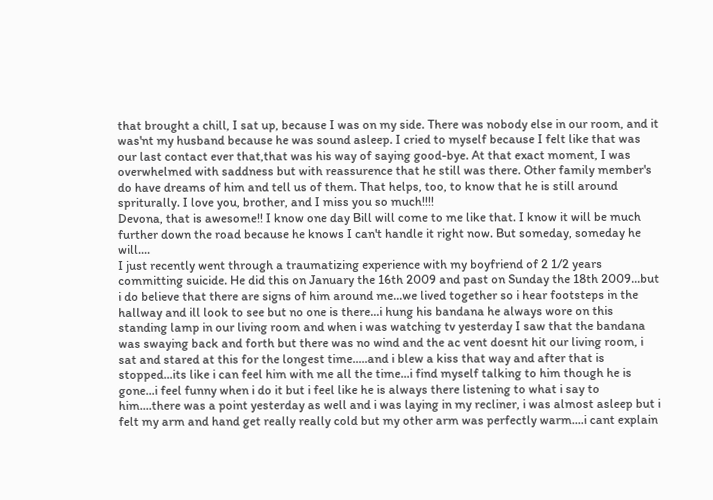that brought a chill, I sat up, because I was on my side. There was nobody else in our room, and it was'nt my husband because he was sound asleep. I cried to myself because I felt like that was our last contact ever that,that was his way of saying good-bye. At that exact moment, I was overwhelmed with saddness but with reassurence that he still was there. Other family member's do have dreams of him and tell us of them. That helps, too, to know that he is still around spriturally. I love you, brother, and I miss you so much!!!!
Devona, that is awesome!! I know one day Bill will come to me like that. I know it will be much further down the road because he knows I can't handle it right now. But someday, someday he will....
I just recently went through a traumatizing experience with my boyfriend of 2 1/2 years committing suicide. He did this on January the 16th 2009 and past on Sunday the 18th 2009...but i do believe that there are signs of him around me...we lived together so i hear footsteps in the hallway and ill look to see but no one is there...i hung his bandana he always wore on this standing lamp in our living room and when i was watching tv yesterday I saw that the bandana was swaying back and forth but there was no wind and the ac vent doesnt hit our living room, i sat and stared at this for the longest time.....and i blew a kiss that way and after that is stopped...its like i can feel him with me all the time...i find myself talking to him though he is gone...i feel funny when i do it but i feel like he is always there listening to what i say to him....there was a point yesterday as well and i was laying in my recliner, i was almost asleep but i felt my arm and hand get really really cold but my other arm was perfectly warm....i cant explain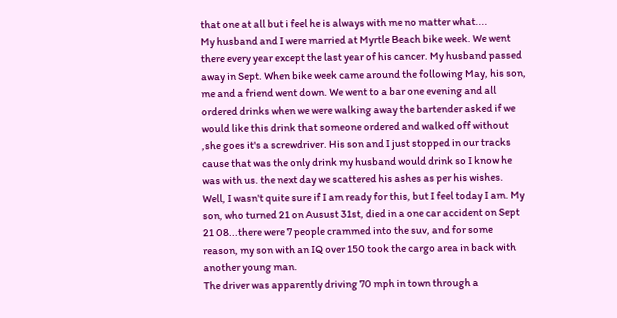that one at all but i feel he is always with me no matter what....
My husband and I were married at Myrtle Beach bike week. We went there every year except the last year of his cancer. My husband passed away in Sept. When bike week came around the following May, his son, me and a friend went down. We went to a bar one evening and all ordered drinks when we were walking away the bartender asked if we would like this drink that someone ordered and walked off without ,she goes it's a screwdriver. His son and I just stopped in our tracks cause that was the only drink my husband would drink so I know he was with us. the next day we scattered his ashes as per his wishes.
Well, I wasn't quite sure if I am ready for this, but I feel today I am. My son, who turned 21 on Ausust 31st, died in a one car accident on Sept 21 08...there were 7 people crammed into the suv, and for some reason, my son with an IQ over 150 took the cargo area in back with another young man.
The driver was apparently driving 70 mph in town through a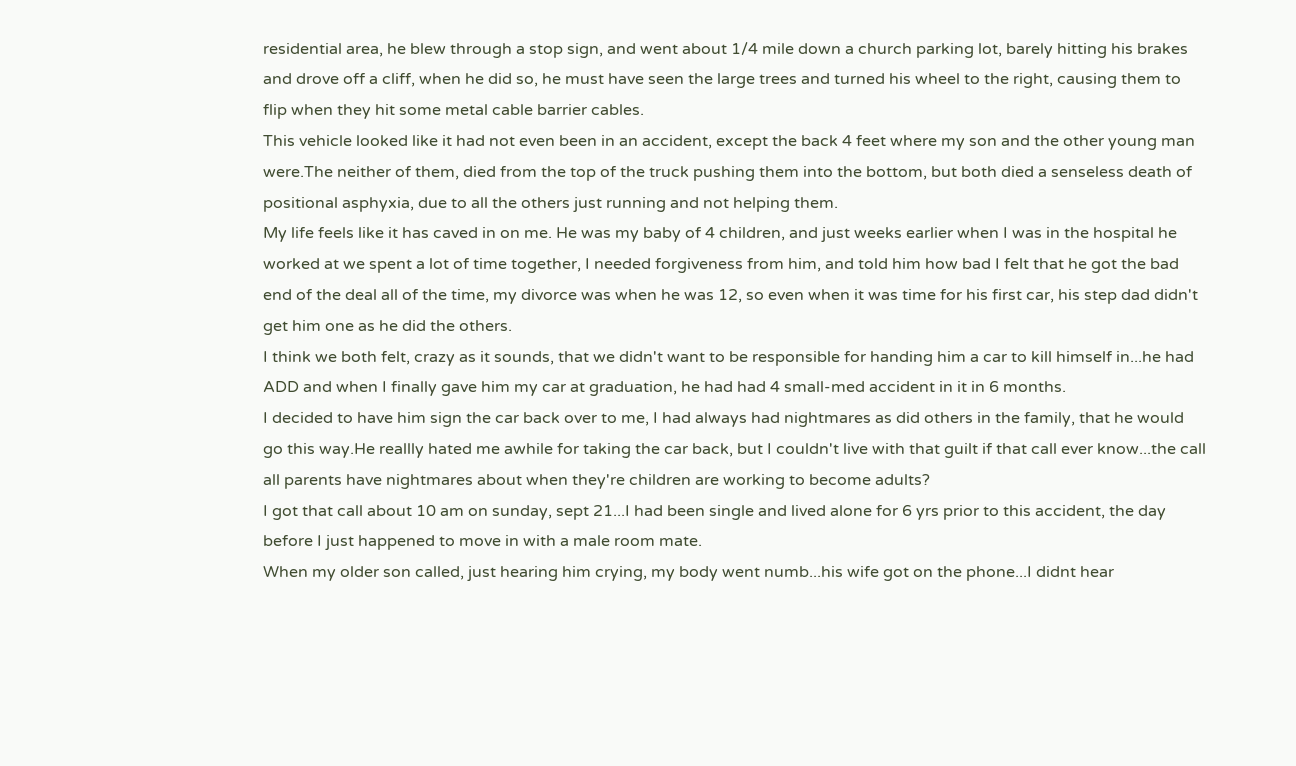residential area, he blew through a stop sign, and went about 1/4 mile down a church parking lot, barely hitting his brakes and drove off a cliff, when he did so, he must have seen the large trees and turned his wheel to the right, causing them to flip when they hit some metal cable barrier cables.
This vehicle looked like it had not even been in an accident, except the back 4 feet where my son and the other young man were.The neither of them, died from the top of the truck pushing them into the bottom, but both died a senseless death of positional asphyxia, due to all the others just running and not helping them.
My life feels like it has caved in on me. He was my baby of 4 children, and just weeks earlier when I was in the hospital he worked at we spent a lot of time together, I needed forgiveness from him, and told him how bad I felt that he got the bad end of the deal all of the time, my divorce was when he was 12, so even when it was time for his first car, his step dad didn't get him one as he did the others.
I think we both felt, crazy as it sounds, that we didn't want to be responsible for handing him a car to kill himself in...he had ADD and when I finally gave him my car at graduation, he had had 4 small-med accident in it in 6 months.
I decided to have him sign the car back over to me, I had always had nightmares as did others in the family, that he would go this way.He reallly hated me awhile for taking the car back, but I couldn't live with that guilt if that call ever know...the call all parents have nightmares about when they're children are working to become adults?
I got that call about 10 am on sunday, sept 21...I had been single and lived alone for 6 yrs prior to this accident, the day before I just happened to move in with a male room mate.
When my older son called, just hearing him crying, my body went numb...his wife got on the phone...I didnt hear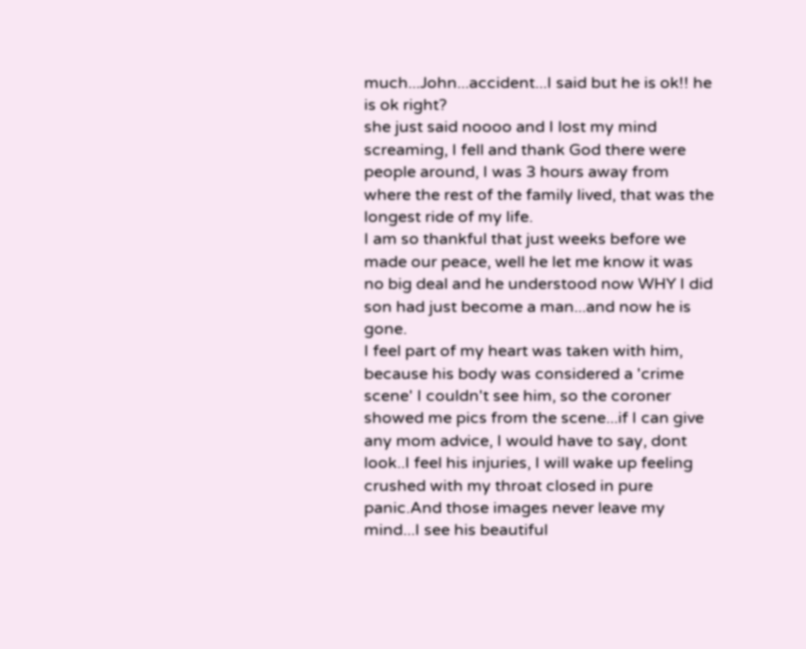much...John...accident...I said but he is ok!! he is ok right?
she just said noooo and I lost my mind screaming, I fell and thank God there were people around, I was 3 hours away from where the rest of the family lived, that was the longest ride of my life.
I am so thankful that just weeks before we made our peace, well he let me know it was no big deal and he understood now WHY I did son had just become a man...and now he is gone.
I feel part of my heart was taken with him, because his body was considered a 'crime scene' I couldn't see him, so the coroner showed me pics from the scene...if I can give any mom advice, I would have to say, dont look..I feel his injuries, I will wake up feeling crushed with my throat closed in pure panic.And those images never leave my mind...I see his beautiful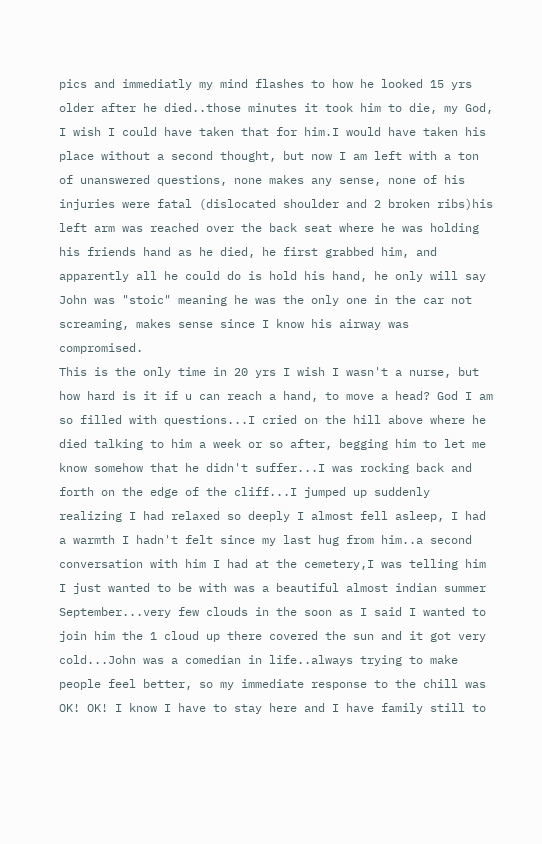pics and immediatly my mind flashes to how he looked 15 yrs older after he died..those minutes it took him to die, my God, I wish I could have taken that for him.I would have taken his place without a second thought, but now I am left with a ton of unanswered questions, none makes any sense, none of his injuries were fatal (dislocated shoulder and 2 broken ribs)his left arm was reached over the back seat where he was holding his friends hand as he died, he first grabbed him, and apparently all he could do is hold his hand, he only will say John was "stoic" meaning he was the only one in the car not screaming, makes sense since I know his airway was compromised.
This is the only time in 20 yrs I wish I wasn't a nurse, but how hard is it if u can reach a hand, to move a head? God I am so filled with questions...I cried on the hill above where he died talking to him a week or so after, begging him to let me know somehow that he didn't suffer...I was rocking back and forth on the edge of the cliff...I jumped up suddenly realizing I had relaxed so deeply I almost fell asleep, I had a warmth I hadn't felt since my last hug from him..a second conversation with him I had at the cemetery,I was telling him I just wanted to be with was a beautiful almost indian summer September...very few clouds in the soon as I said I wanted to join him the 1 cloud up there covered the sun and it got very cold...John was a comedian in life..always trying to make people feel better, so my immediate response to the chill was OK! OK! I know I have to stay here and I have family still to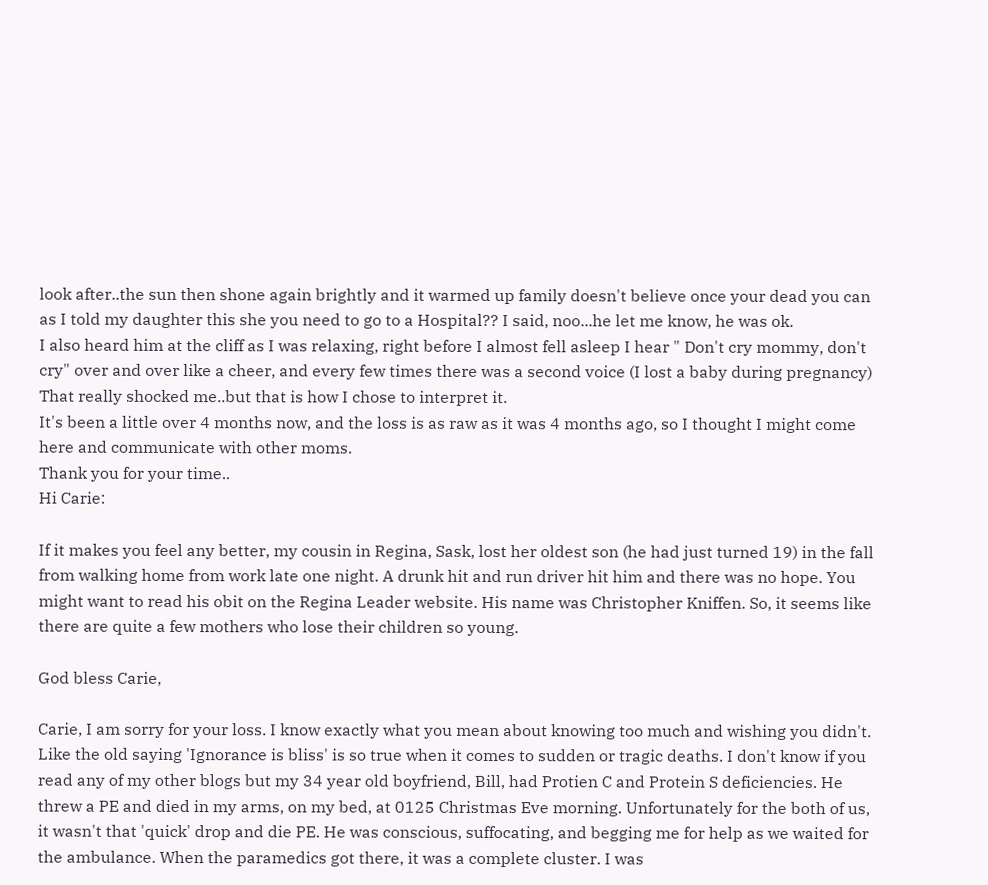look after..the sun then shone again brightly and it warmed up family doesn't believe once your dead you can as I told my daughter this she you need to go to a Hospital?? I said, noo...he let me know, he was ok.
I also heard him at the cliff as I was relaxing, right before I almost fell asleep I hear " Don't cry mommy, don't cry" over and over like a cheer, and every few times there was a second voice (I lost a baby during pregnancy) That really shocked me..but that is how I chose to interpret it.
It's been a little over 4 months now, and the loss is as raw as it was 4 months ago, so I thought I might come here and communicate with other moms.
Thank you for your time..
Hi Carie:

If it makes you feel any better, my cousin in Regina, Sask, lost her oldest son (he had just turned 19) in the fall from walking home from work late one night. A drunk hit and run driver hit him and there was no hope. You might want to read his obit on the Regina Leader website. His name was Christopher Kniffen. So, it seems like there are quite a few mothers who lose their children so young.

God bless Carie,

Carie, I am sorry for your loss. I know exactly what you mean about knowing too much and wishing you didn't. Like the old saying 'Ignorance is bliss' is so true when it comes to sudden or tragic deaths. I don't know if you read any of my other blogs but my 34 year old boyfriend, Bill, had Protien C and Protein S deficiencies. He threw a PE and died in my arms, on my bed, at 0125 Christmas Eve morning. Unfortunately for the both of us, it wasn't that 'quick' drop and die PE. He was conscious, suffocating, and begging me for help as we waited for the ambulance. When the paramedics got there, it was a complete cluster. I was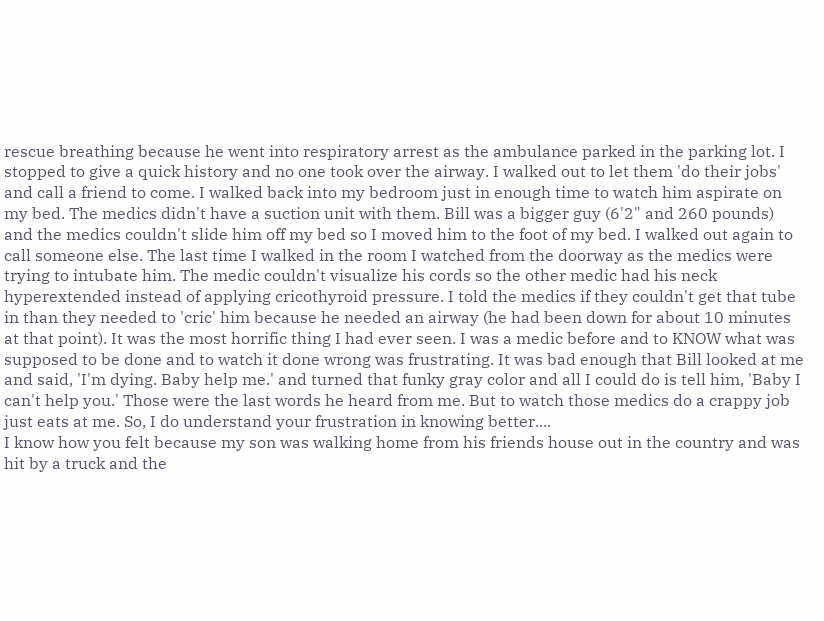rescue breathing because he went into respiratory arrest as the ambulance parked in the parking lot. I stopped to give a quick history and no one took over the airway. I walked out to let them 'do their jobs' and call a friend to come. I walked back into my bedroom just in enough time to watch him aspirate on my bed. The medics didn't have a suction unit with them. Bill was a bigger guy (6'2" and 260 pounds) and the medics couldn't slide him off my bed so I moved him to the foot of my bed. I walked out again to call someone else. The last time I walked in the room I watched from the doorway as the medics were trying to intubate him. The medic couldn't visualize his cords so the other medic had his neck hyperextended instead of applying cricothyroid pressure. I told the medics if they couldn't get that tube in than they needed to 'cric' him because he needed an airway (he had been down for about 10 minutes at that point). It was the most horrific thing I had ever seen. I was a medic before and to KNOW what was supposed to be done and to watch it done wrong was frustrating. It was bad enough that Bill looked at me and said, 'I'm dying. Baby help me.' and turned that funky gray color and all I could do is tell him, 'Baby I can't help you.' Those were the last words he heard from me. But to watch those medics do a crappy job just eats at me. So, I do understand your frustration in knowing better....
I know how you felt because my son was walking home from his friends house out in the country and was hit by a truck and the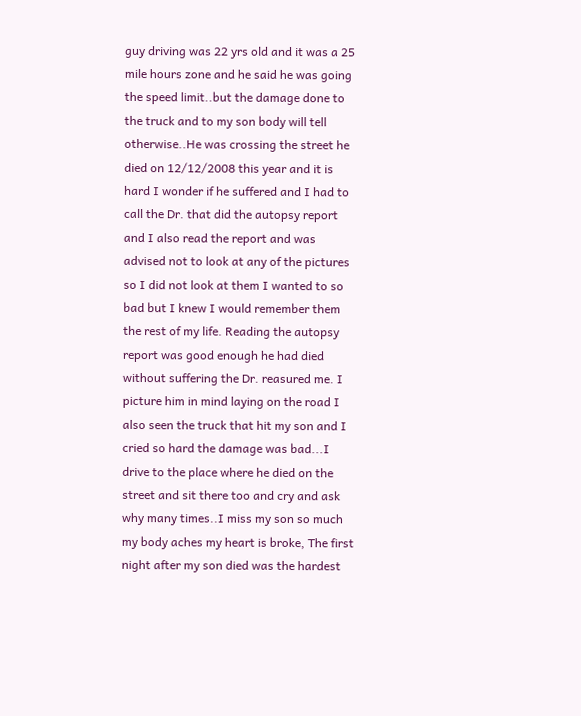guy driving was 22 yrs old and it was a 25 mile hours zone and he said he was going the speed limit..but the damage done to the truck and to my son body will tell otherwise..He was crossing the street he died on 12/12/2008 this year and it is hard I wonder if he suffered and I had to call the Dr. that did the autopsy report and I also read the report and was advised not to look at any of the pictures so I did not look at them I wanted to so bad but I knew I would remember them the rest of my life. Reading the autopsy report was good enough he had died without suffering the Dr. reasured me. I picture him in mind laying on the road I also seen the truck that hit my son and I cried so hard the damage was bad...I drive to the place where he died on the street and sit there too and cry and ask why many times..I miss my son so much my body aches my heart is broke, The first night after my son died was the hardest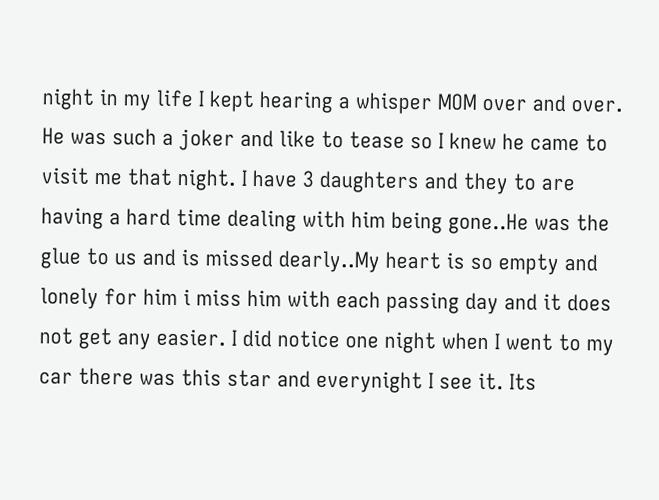night in my life I kept hearing a whisper MOM over and over. He was such a joker and like to tease so I knew he came to visit me that night. I have 3 daughters and they to are having a hard time dealing with him being gone..He was the glue to us and is missed dearly..My heart is so empty and lonely for him i miss him with each passing day and it does not get any easier. I did notice one night when I went to my car there was this star and everynight I see it. Its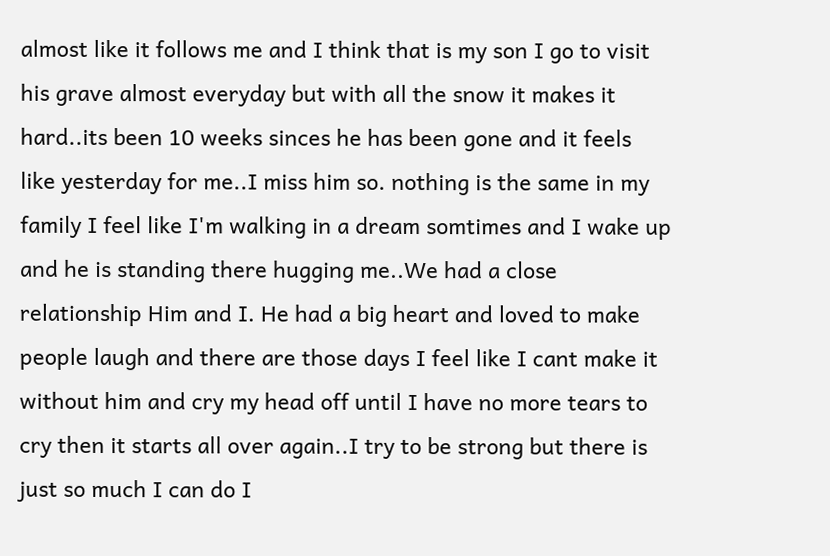almost like it follows me and I think that is my son I go to visit his grave almost everyday but with all the snow it makes it hard..its been 10 weeks sinces he has been gone and it feels like yesterday for me..I miss him so. nothing is the same in my family I feel like I'm walking in a dream somtimes and I wake up and he is standing there hugging me..We had a close relationship Him and I. He had a big heart and loved to make people laugh and there are those days I feel like I cant make it without him and cry my head off until I have no more tears to cry then it starts all over again..I try to be strong but there is just so much I can do I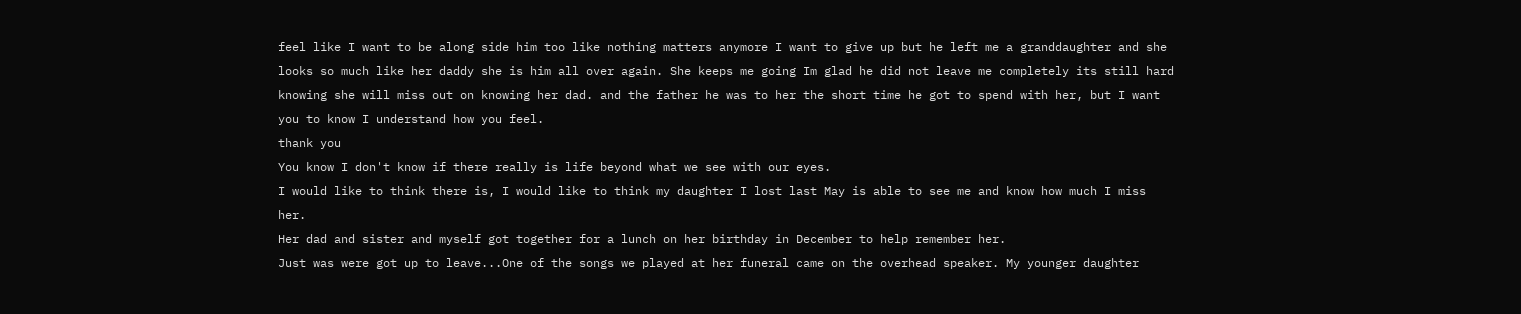feel like I want to be along side him too like nothing matters anymore I want to give up but he left me a granddaughter and she looks so much like her daddy she is him all over again. She keeps me going Im glad he did not leave me completely its still hard knowing she will miss out on knowing her dad. and the father he was to her the short time he got to spend with her, but I want you to know I understand how you feel.
thank you
You know I don't know if there really is life beyond what we see with our eyes.
I would like to think there is, I would like to think my daughter I lost last May is able to see me and know how much I miss her.
Her dad and sister and myself got together for a lunch on her birthday in December to help remember her.
Just was were got up to leave...One of the songs we played at her funeral came on the overhead speaker. My younger daughter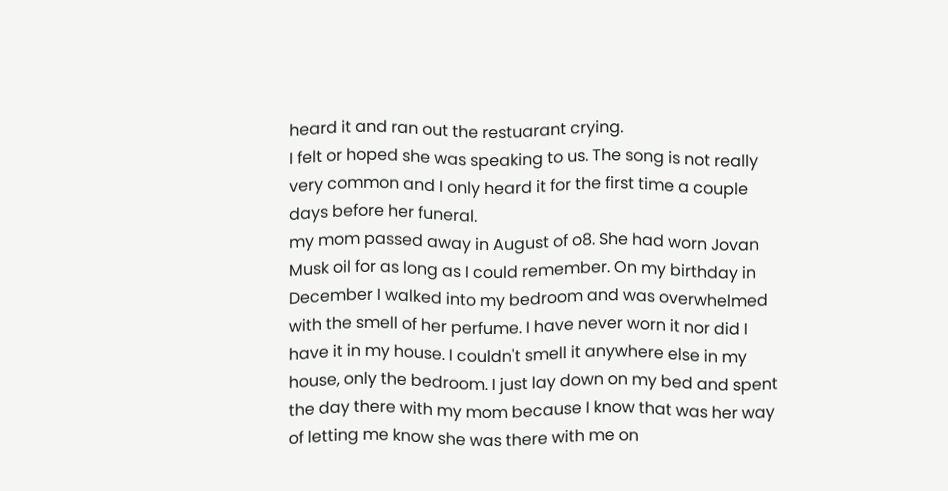heard it and ran out the restuarant crying.
I felt or hoped she was speaking to us. The song is not really very common and I only heard it for the first time a couple days before her funeral.
my mom passed away in August of o8. She had worn Jovan Musk oil for as long as I could remember. On my birthday in December I walked into my bedroom and was overwhelmed with the smell of her perfume. I have never worn it nor did I have it in my house. I couldn't smell it anywhere else in my house, only the bedroom. I just lay down on my bed and spent the day there with my mom because I know that was her way of letting me know she was there with me on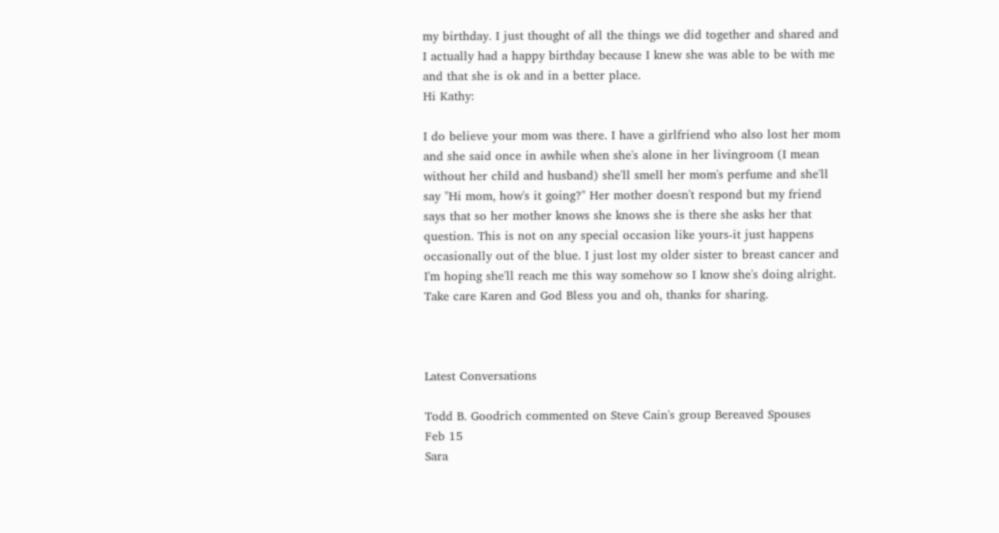my birthday. I just thought of all the things we did together and shared and I actually had a happy birthday because I knew she was able to be with me and that she is ok and in a better place.
Hi Kathy:

I do believe your mom was there. I have a girlfriend who also lost her mom and she said once in awhile when she's alone in her livingroom (I mean without her child and husband) she'll smell her mom's perfume and she'll say "Hi mom, how's it going?" Her mother doesn't respond but my friend says that so her mother knows she knows she is there she asks her that question. This is not on any special occasion like yours-it just happens occasionally out of the blue. I just lost my older sister to breast cancer and I'm hoping she'll reach me this way somehow so I know she's doing alright. Take care Karen and God Bless you and oh, thanks for sharing.



Latest Conversations

Todd B. Goodrich commented on Steve Cain's group Bereaved Spouses
Feb 15
Sara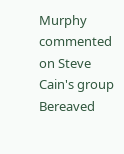Murphy commented on Steve Cain's group Bereaved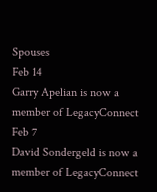Spouses
Feb 14
Garry Apelian is now a member of LegacyConnect
Feb 7
David Sondergeld is now a member of LegacyConnect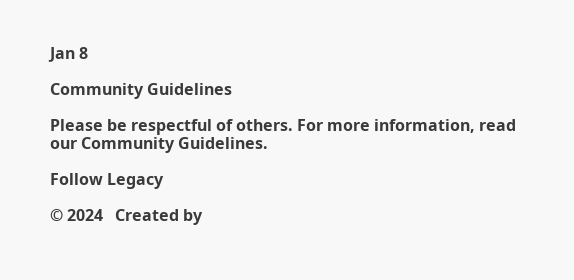Jan 8

Community Guidelines

Please be respectful of others. For more information, read our Community Guidelines.

Follow Legacy

© 2024   Created by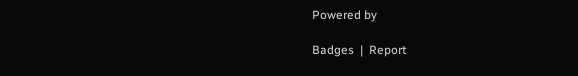Powered by

Badges  |  Report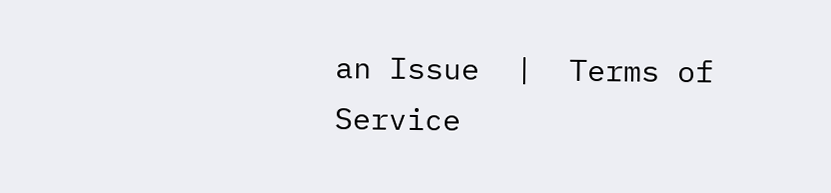an Issue  |  Terms of Service